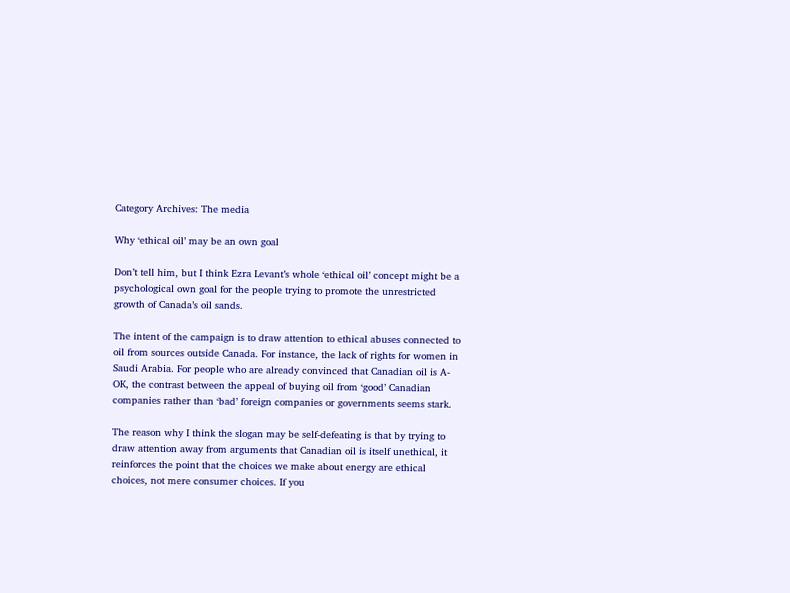Category Archives: The media

Why ‘ethical oil’ may be an own goal

Don’t tell him, but I think Ezra Levant’s whole ‘ethical oil’ concept might be a psychological own goal for the people trying to promote the unrestricted growth of Canada’s oil sands.

The intent of the campaign is to draw attention to ethical abuses connected to oil from sources outside Canada. For instance, the lack of rights for women in Saudi Arabia. For people who are already convinced that Canadian oil is A-OK, the contrast between the appeal of buying oil from ‘good’ Canadian companies rather than ‘bad’ foreign companies or governments seems stark.

The reason why I think the slogan may be self-defeating is that by trying to draw attention away from arguments that Canadian oil is itself unethical, it reinforces the point that the choices we make about energy are ethical choices, not mere consumer choices. If you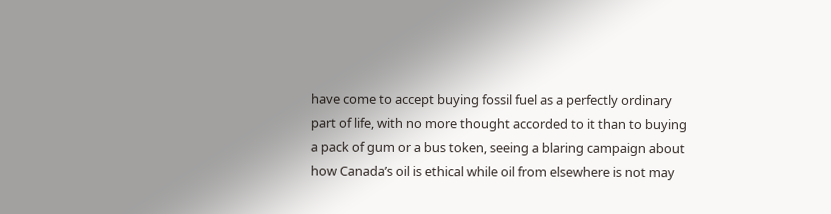have come to accept buying fossil fuel as a perfectly ordinary part of life, with no more thought accorded to it than to buying a pack of gum or a bus token, seeing a blaring campaign about how Canada’s oil is ethical while oil from elsewhere is not may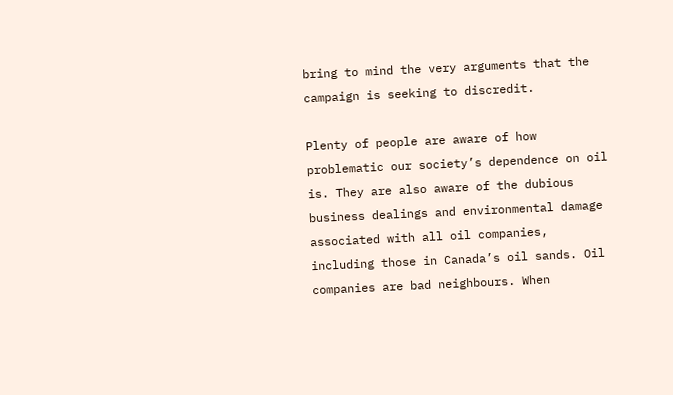bring to mind the very arguments that the campaign is seeking to discredit.

Plenty of people are aware of how problematic our society’s dependence on oil is. They are also aware of the dubious business dealings and environmental damage associated with all oil companies, including those in Canada’s oil sands. Oil companies are bad neighbours. When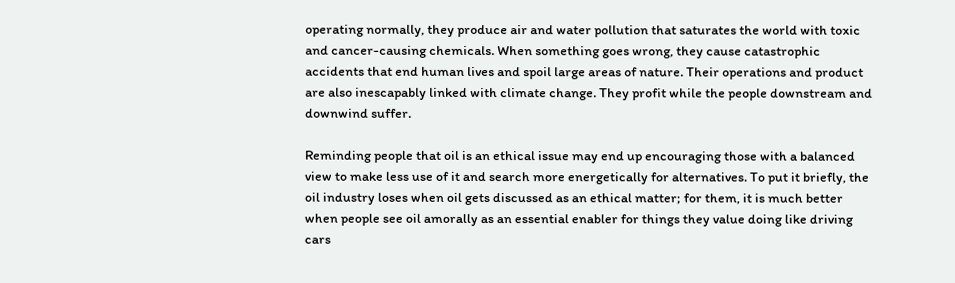operating normally, they produce air and water pollution that saturates the world with toxic and cancer-causing chemicals. When something goes wrong, they cause catastrophic accidents that end human lives and spoil large areas of nature. Their operations and product are also inescapably linked with climate change. They profit while the people downstream and downwind suffer.

Reminding people that oil is an ethical issue may end up encouraging those with a balanced view to make less use of it and search more energetically for alternatives. To put it briefly, the oil industry loses when oil gets discussed as an ethical matter; for them, it is much better when people see oil amorally as an essential enabler for things they value doing like driving cars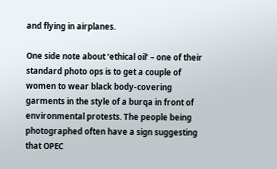and flying in airplanes.

One side note about ‘ethical oil’ – one of their standard photo ops is to get a couple of women to wear black body-covering garments in the style of a burqa in front of environmental protests. The people being photographed often have a sign suggesting that OPEC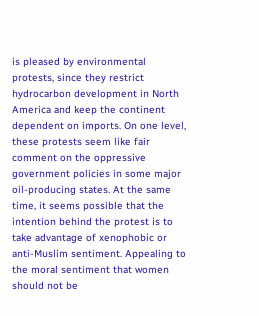is pleased by environmental protests, since they restrict hydrocarbon development in North America and keep the continent dependent on imports. On one level, these protests seem like fair comment on the oppressive government policies in some major oil-producing states. At the same time, it seems possible that the intention behind the protest is to take advantage of xenophobic or anti-Muslim sentiment. Appealing to the moral sentiment that women should not be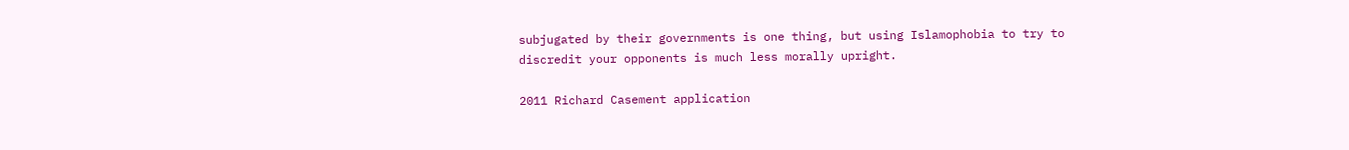subjugated by their governments is one thing, but using Islamophobia to try to discredit your opponents is much less morally upright.

2011 Richard Casement application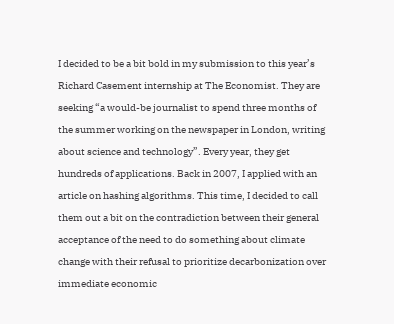I decided to be a bit bold in my submission to this year’s Richard Casement internship at The Economist. They are seeking “a would-be journalist to spend three months of the summer working on the newspaper in London, writing about science and technology”. Every year, they get hundreds of applications. Back in 2007, I applied with an article on hashing algorithms. This time, I decided to call them out a bit on the contradiction between their general acceptance of the need to do something about climate change with their refusal to prioritize decarbonization over immediate economic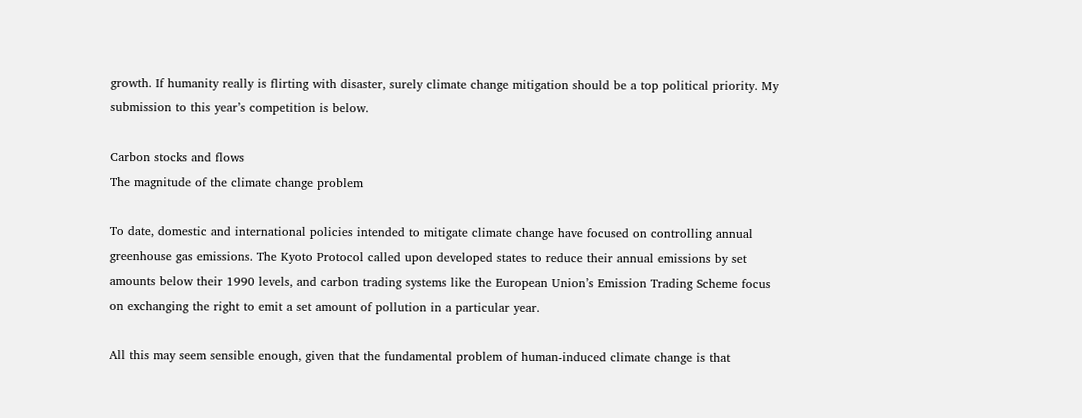growth. If humanity really is flirting with disaster, surely climate change mitigation should be a top political priority. My submission to this year’s competition is below.

Carbon stocks and flows
The magnitude of the climate change problem

To date, domestic and international policies intended to mitigate climate change have focused on controlling annual greenhouse gas emissions. The Kyoto Protocol called upon developed states to reduce their annual emissions by set amounts below their 1990 levels, and carbon trading systems like the European Union’s Emission Trading Scheme focus on exchanging the right to emit a set amount of pollution in a particular year.

All this may seem sensible enough, given that the fundamental problem of human-induced climate change is that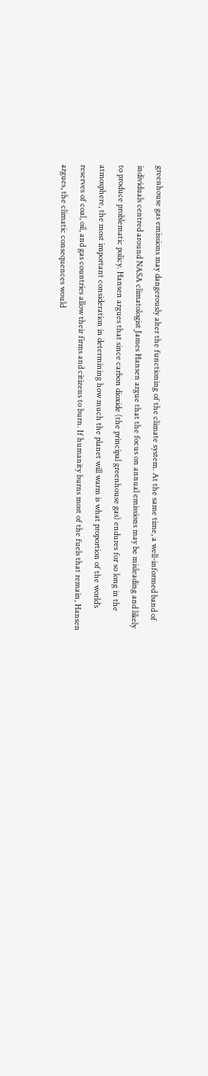greenhouse gas emissions may dangerously alter the functioning of the climate system. At the same time, a well-informed band of individuals centred around NASA climatologist James Hansen argue that the focus on annual emissions may be misleading and likely to produce problematic policy. Hansen argues that since carbon dioxide (the principal greenhouse gas) endures for so long in the atmosphere, the most important consideration in determining how much the planet will warm is what proportion of the world’s reserves of coal, oil, and gas countries allow their firms and citizens to burn. If humanity burns most of the fuels that remain, Hansen argues, the climatic consequences would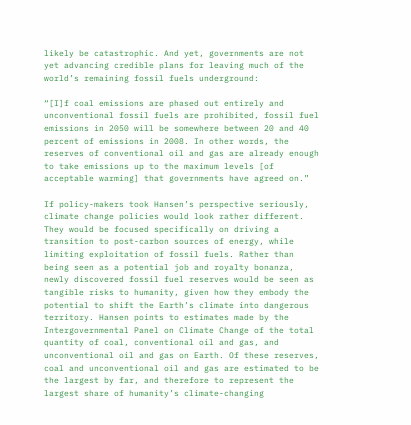likely be catastrophic. And yet, governments are not yet advancing credible plans for leaving much of the world’s remaining fossil fuels underground:

“[I]f coal emissions are phased out entirely and unconventional fossil fuels are prohibited, fossil fuel emissions in 2050 will be somewhere between 20 and 40 percent of emissions in 2008. In other words, the reserves of conventional oil and gas are already enough to take emissions up to the maximum levels [of acceptable warming] that governments have agreed on.”

If policy-makers took Hansen’s perspective seriously, climate change policies would look rather different. They would be focused specifically on driving a transition to post-carbon sources of energy, while limiting exploitation of fossil fuels. Rather than being seen as a potential job and royalty bonanza, newly discovered fossil fuel reserves would be seen as tangible risks to humanity, given how they embody the potential to shift the Earth’s climate into dangerous territory. Hansen points to estimates made by the Intergovernmental Panel on Climate Change of the total quantity of coal, conventional oil and gas, and unconventional oil and gas on Earth. Of these reserves, coal and unconventional oil and gas are estimated to be the largest by far, and therefore to represent the largest share of humanity’s climate-changing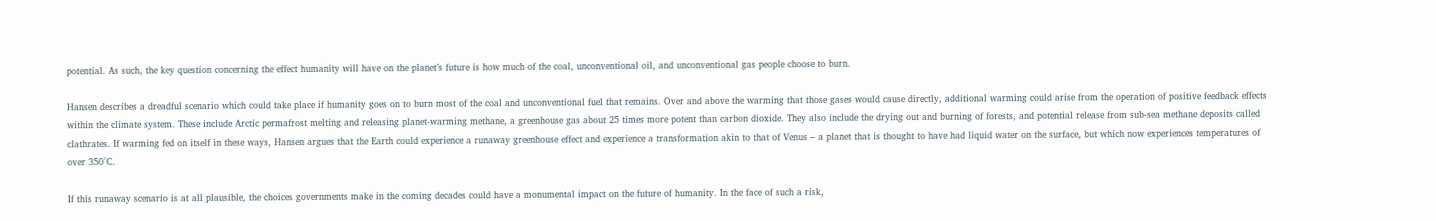potential. As such, the key question concerning the effect humanity will have on the planet’s future is how much of the coal, unconventional oil, and unconventional gas people choose to burn.

Hansen describes a dreadful scenario which could take place if humanity goes on to burn most of the coal and unconventional fuel that remains. Over and above the warming that those gases would cause directly, additional warming could arise from the operation of positive feedback effects within the climate system. These include Arctic permafrost melting and releasing planet-warming methane, a greenhouse gas about 25 times more potent than carbon dioxide. They also include the drying out and burning of forests, and potential release from sub-sea methane deposits called clathrates. If warming fed on itself in these ways, Hansen argues that the Earth could experience a runaway greenhouse effect and experience a transformation akin to that of Venus – a planet that is thought to have had liquid water on the surface, but which now experiences temperatures of over 350°C.

If this runaway scenario is at all plausible, the choices governments make in the coming decades could have a monumental impact on the future of humanity. In the face of such a risk,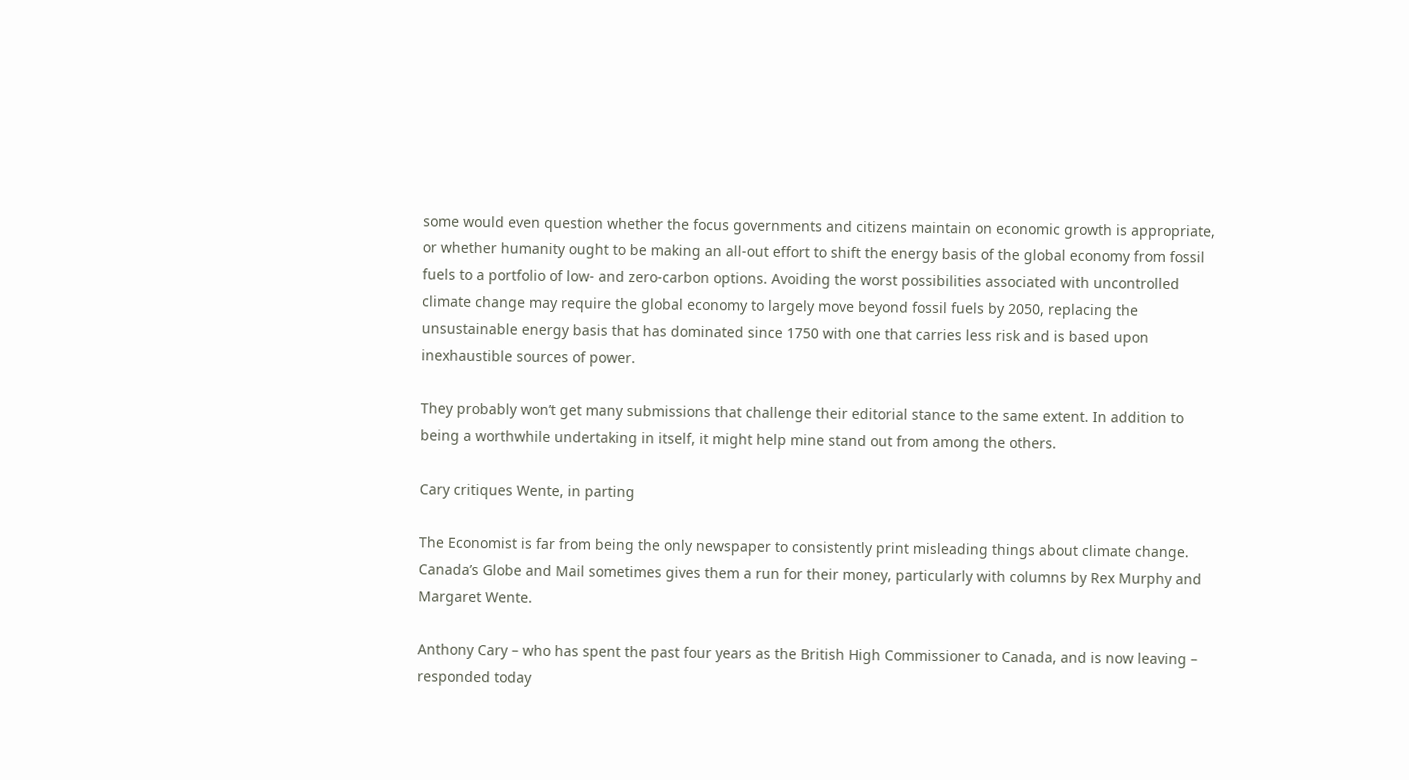some would even question whether the focus governments and citizens maintain on economic growth is appropriate, or whether humanity ought to be making an all-out effort to shift the energy basis of the global economy from fossil fuels to a portfolio of low- and zero-carbon options. Avoiding the worst possibilities associated with uncontrolled climate change may require the global economy to largely move beyond fossil fuels by 2050, replacing the unsustainable energy basis that has dominated since 1750 with one that carries less risk and is based upon inexhaustible sources of power.

They probably won’t get many submissions that challenge their editorial stance to the same extent. In addition to being a worthwhile undertaking in itself, it might help mine stand out from among the others.

Cary critiques Wente, in parting

The Economist is far from being the only newspaper to consistently print misleading things about climate change. Canada’s Globe and Mail sometimes gives them a run for their money, particularly with columns by Rex Murphy and Margaret Wente.

Anthony Cary – who has spent the past four years as the British High Commissioner to Canada, and is now leaving – responded today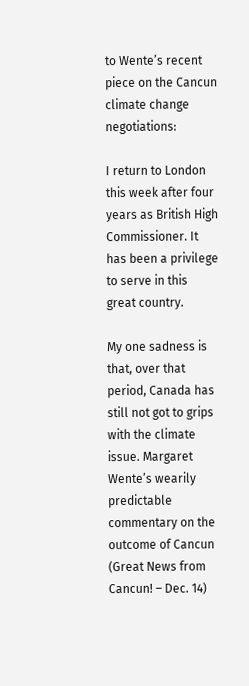to Wente’s recent piece on the Cancun climate change negotiations:

I return to London this week after four years as British High Commissioner. It has been a privilege to serve in this great country.

My one sadness is that, over that period, Canada has still not got to grips with the climate issue. Margaret Wente’s wearily predictable commentary on the outcome of Cancun (Great News from Cancun! – Dec. 14)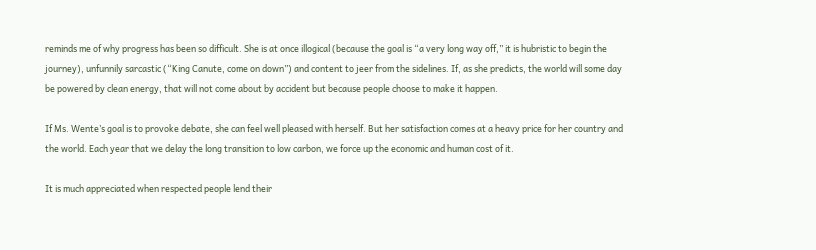reminds me of why progress has been so difficult. She is at once illogical (because the goal is “a very long way off,” it is hubristic to begin the journey), unfunnily sarcastic (“King Canute, come on down”) and content to jeer from the sidelines. If, as she predicts, the world will some day be powered by clean energy, that will not come about by accident but because people choose to make it happen.

If Ms. Wente’s goal is to provoke debate, she can feel well pleased with herself. But her satisfaction comes at a heavy price for her country and the world. Each year that we delay the long transition to low carbon, we force up the economic and human cost of it.

It is much appreciated when respected people lend their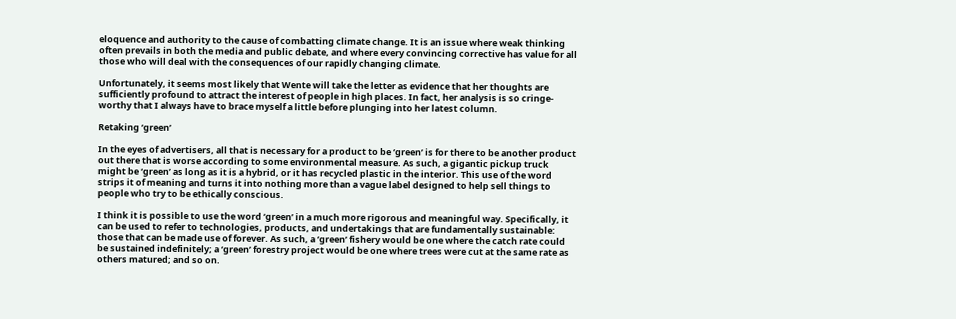eloquence and authority to the cause of combatting climate change. It is an issue where weak thinking often prevails in both the media and public debate, and where every convincing corrective has value for all those who will deal with the consequences of our rapidly changing climate.

Unfortunately, it seems most likely that Wente will take the letter as evidence that her thoughts are sufficiently profound to attract the interest of people in high places. In fact, her analysis is so cringe-worthy that I always have to brace myself a little before plunging into her latest column.

Retaking ‘green’

In the eyes of advertisers, all that is necessary for a product to be ‘green’ is for there to be another product out there that is worse according to some environmental measure. As such, a gigantic pickup truck might be ‘green’ as long as it is a hybrid, or it has recycled plastic in the interior. This use of the word strips it of meaning and turns it into nothing more than a vague label designed to help sell things to people who try to be ethically conscious.

I think it is possible to use the word ‘green’ in a much more rigorous and meaningful way. Specifically, it can be used to refer to technologies, products, and undertakings that are fundamentally sustainable: those that can be made use of forever. As such, a ‘green’ fishery would be one where the catch rate could be sustained indefinitely; a ‘green’ forestry project would be one where trees were cut at the same rate as others matured; and so on.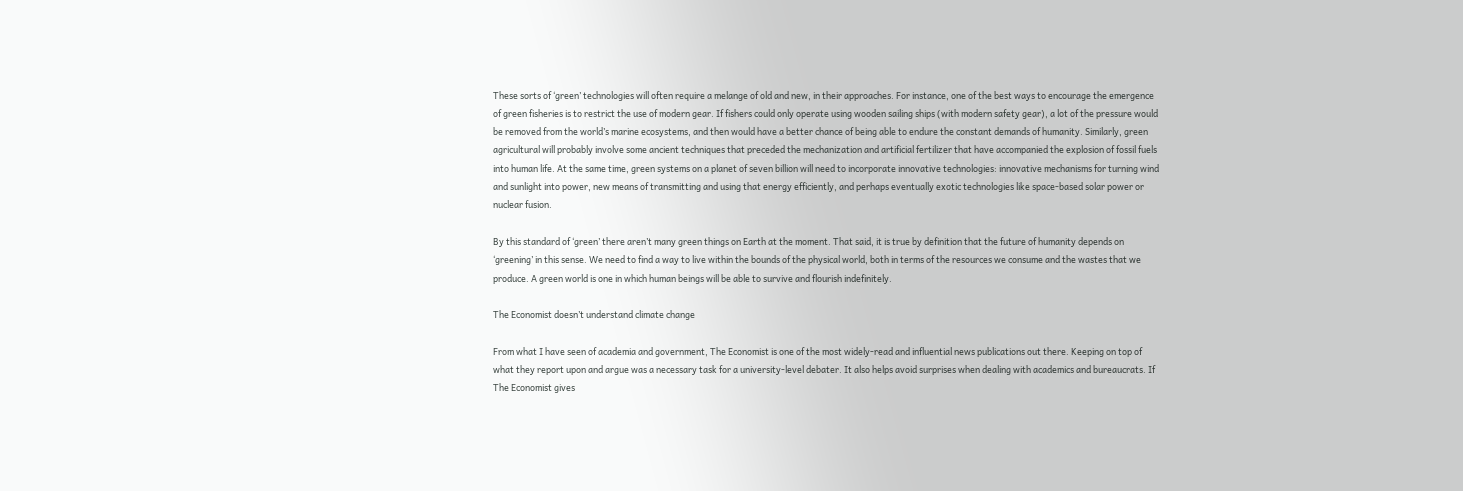These sorts of ‘green’ technologies will often require a melange of old and new, in their approaches. For instance, one of the best ways to encourage the emergence of green fisheries is to restrict the use of modern gear. If fishers could only operate using wooden sailing ships (with modern safety gear), a lot of the pressure would be removed from the world’s marine ecosystems, and then would have a better chance of being able to endure the constant demands of humanity. Similarly, green agricultural will probably involve some ancient techniques that preceded the mechanization and artificial fertilizer that have accompanied the explosion of fossil fuels into human life. At the same time, green systems on a planet of seven billion will need to incorporate innovative technologies: innovative mechanisms for turning wind and sunlight into power, new means of transmitting and using that energy efficiently, and perhaps eventually exotic technologies like space-based solar power or nuclear fusion.

By this standard of ‘green’ there aren’t many green things on Earth at the moment. That said, it is true by definition that the future of humanity depends on ‘greening’ in this sense. We need to find a way to live within the bounds of the physical world, both in terms of the resources we consume and the wastes that we produce. A green world is one in which human beings will be able to survive and flourish indefinitely.

The Economist doesn’t understand climate change

From what I have seen of academia and government, The Economist is one of the most widely-read and influential news publications out there. Keeping on top of what they report upon and argue was a necessary task for a university-level debater. It also helps avoid surprises when dealing with academics and bureaucrats. If The Economist gives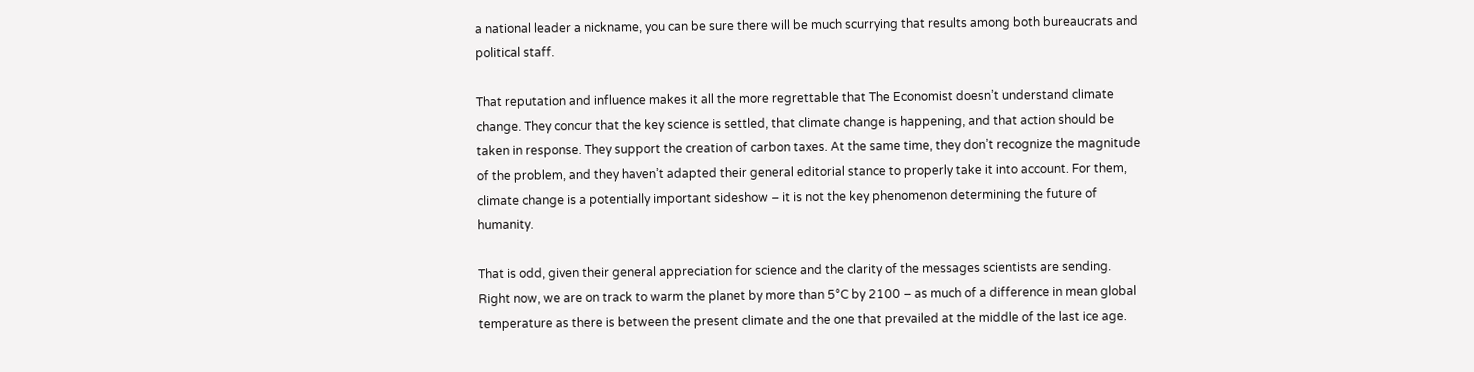a national leader a nickname, you can be sure there will be much scurrying that results among both bureaucrats and political staff.

That reputation and influence makes it all the more regrettable that The Economist doesn’t understand climate change. They concur that the key science is settled, that climate change is happening, and that action should be taken in response. They support the creation of carbon taxes. At the same time, they don’t recognize the magnitude of the problem, and they haven’t adapted their general editorial stance to properly take it into account. For them, climate change is a potentially important sideshow – it is not the key phenomenon determining the future of humanity.

That is odd, given their general appreciation for science and the clarity of the messages scientists are sending. Right now, we are on track to warm the planet by more than 5°C by 2100 – as much of a difference in mean global temperature as there is between the present climate and the one that prevailed at the middle of the last ice age.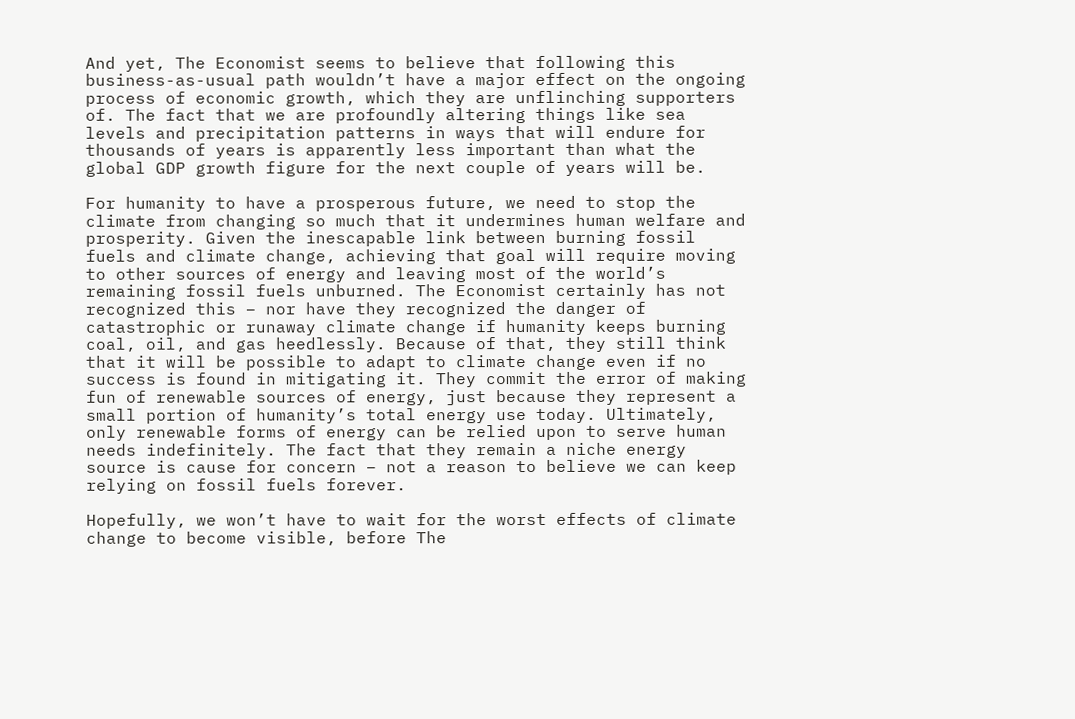And yet, The Economist seems to believe that following this business-as-usual path wouldn’t have a major effect on the ongoing process of economic growth, which they are unflinching supporters of. The fact that we are profoundly altering things like sea levels and precipitation patterns in ways that will endure for thousands of years is apparently less important than what the global GDP growth figure for the next couple of years will be.

For humanity to have a prosperous future, we need to stop the climate from changing so much that it undermines human welfare and prosperity. Given the inescapable link between burning fossil fuels and climate change, achieving that goal will require moving to other sources of energy and leaving most of the world’s remaining fossil fuels unburned. The Economist certainly has not recognized this – nor have they recognized the danger of catastrophic or runaway climate change if humanity keeps burning coal, oil, and gas heedlessly. Because of that, they still think that it will be possible to adapt to climate change even if no success is found in mitigating it. They commit the error of making fun of renewable sources of energy, just because they represent a small portion of humanity’s total energy use today. Ultimately, only renewable forms of energy can be relied upon to serve human needs indefinitely. The fact that they remain a niche energy source is cause for concern – not a reason to believe we can keep relying on fossil fuels forever.

Hopefully, we won’t have to wait for the worst effects of climate change to become visible, before The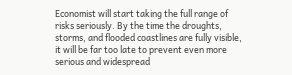Economist will start taking the full range of risks seriously. By the time the droughts, storms, and flooded coastlines are fully visible, it will be far too late to prevent even more serious and widespread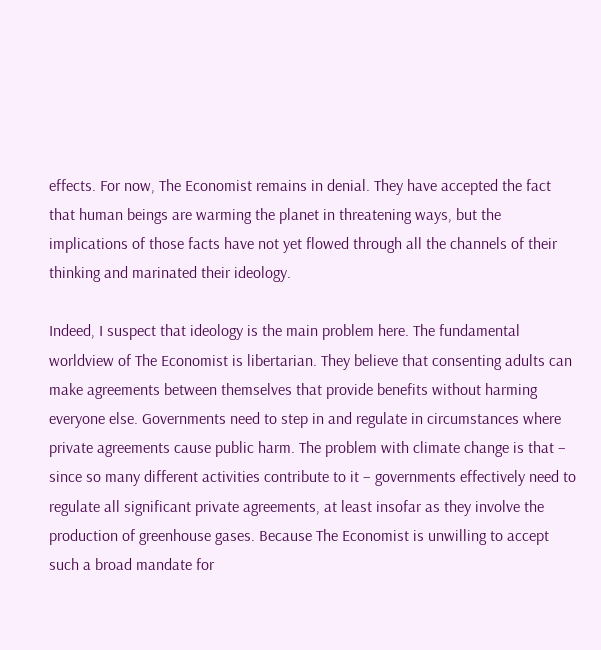effects. For now, The Economist remains in denial. They have accepted the fact that human beings are warming the planet in threatening ways, but the implications of those facts have not yet flowed through all the channels of their thinking and marinated their ideology.

Indeed, I suspect that ideology is the main problem here. The fundamental worldview of The Economist is libertarian. They believe that consenting adults can make agreements between themselves that provide benefits without harming everyone else. Governments need to step in and regulate in circumstances where private agreements cause public harm. The problem with climate change is that – since so many different activities contribute to it – governments effectively need to regulate all significant private agreements, at least insofar as they involve the production of greenhouse gases. Because The Economist is unwilling to accept such a broad mandate for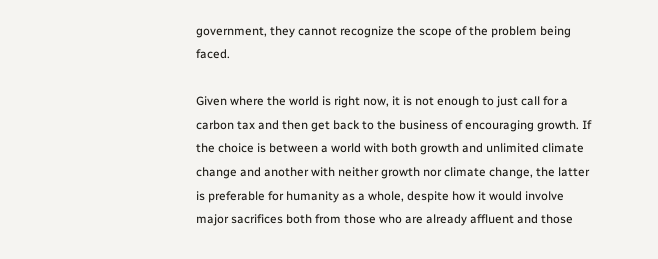government, they cannot recognize the scope of the problem being faced.

Given where the world is right now, it is not enough to just call for a carbon tax and then get back to the business of encouraging growth. If the choice is between a world with both growth and unlimited climate change and another with neither growth nor climate change, the latter is preferable for humanity as a whole, despite how it would involve major sacrifices both from those who are already affluent and those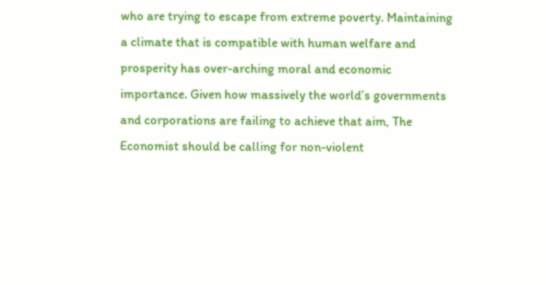who are trying to escape from extreme poverty. Maintaining a climate that is compatible with human welfare and prosperity has over-arching moral and economic importance. Given how massively the world’s governments and corporations are failing to achieve that aim, The Economist should be calling for non-violent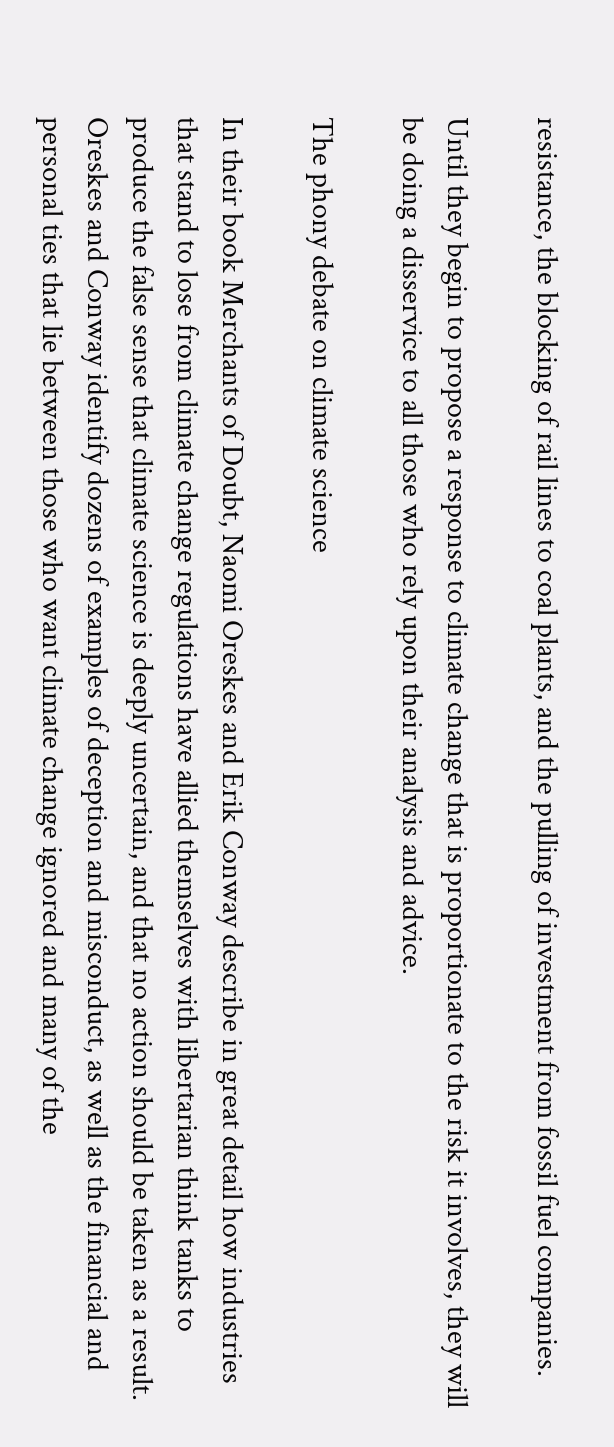resistance, the blocking of rail lines to coal plants, and the pulling of investment from fossil fuel companies.

Until they begin to propose a response to climate change that is proportionate to the risk it involves, they will be doing a disservice to all those who rely upon their analysis and advice.

The phony debate on climate science

In their book Merchants of Doubt, Naomi Oreskes and Erik Conway describe in great detail how industries that stand to lose from climate change regulations have allied themselves with libertarian think tanks to produce the false sense that climate science is deeply uncertain, and that no action should be taken as a result. Oreskes and Conway identify dozens of examples of deception and misconduct, as well as the financial and personal ties that lie between those who want climate change ignored and many of the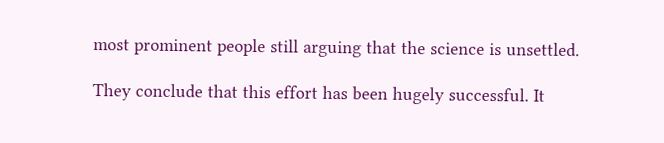most prominent people still arguing that the science is unsettled.

They conclude that this effort has been hugely successful. It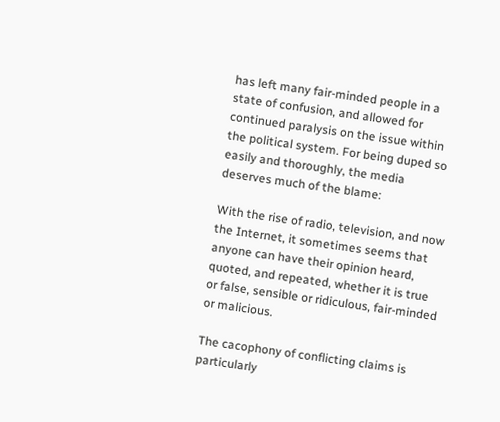has left many fair-minded people in a state of confusion, and allowed for continued paralysis on the issue within the political system. For being duped so easily and thoroughly, the media deserves much of the blame:

With the rise of radio, television, and now the Internet, it sometimes seems that anyone can have their opinion heard, quoted, and repeated, whether it is true or false, sensible or ridiculous, fair-minded or malicious.

The cacophony of conflicting claims is particularly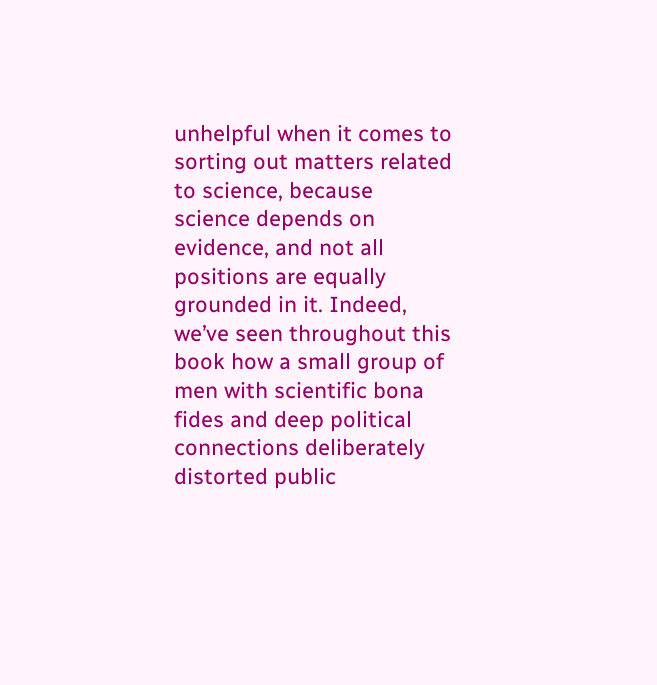unhelpful when it comes to sorting out matters related to science, because science depends on evidence, and not all positions are equally grounded in it. Indeed, we’ve seen throughout this book how a small group of men with scientific bona fides and deep political connections deliberately distorted public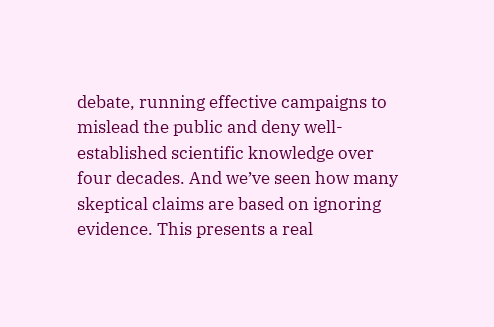debate, running effective campaigns to mislead the public and deny well-established scientific knowledge over four decades. And we’ve seen how many skeptical claims are based on ignoring evidence. This presents a real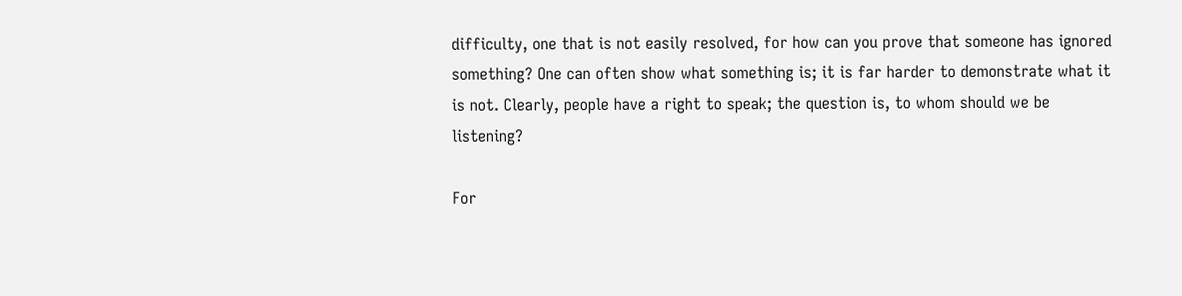difficulty, one that is not easily resolved, for how can you prove that someone has ignored something? One can often show what something is; it is far harder to demonstrate what it is not. Clearly, people have a right to speak; the question is, to whom should we be listening?

For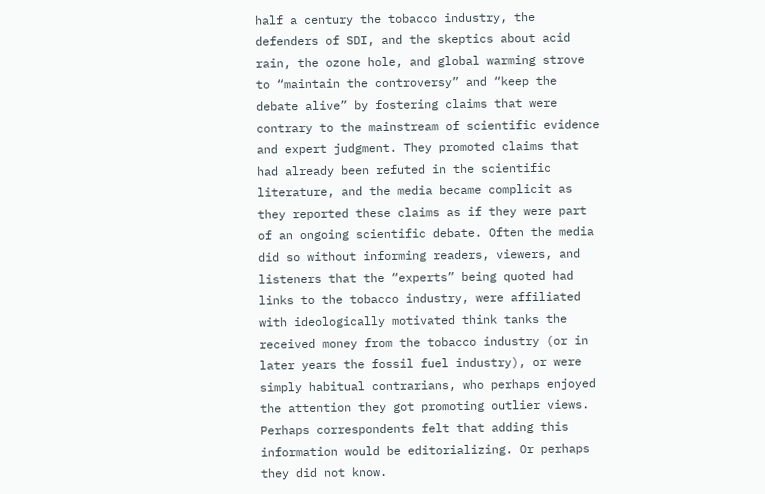half a century the tobacco industry, the defenders of SDI, and the skeptics about acid rain, the ozone hole, and global warming strove to “maintain the controversy” and “keep the debate alive” by fostering claims that were contrary to the mainstream of scientific evidence and expert judgment. They promoted claims that had already been refuted in the scientific literature, and the media became complicit as they reported these claims as if they were part of an ongoing scientific debate. Often the media did so without informing readers, viewers, and listeners that the “experts” being quoted had links to the tobacco industry, were affiliated with ideologically motivated think tanks the received money from the tobacco industry (or in later years the fossil fuel industry), or were simply habitual contrarians, who perhaps enjoyed the attention they got promoting outlier views. Perhaps correspondents felt that adding this information would be editorializing. Or perhaps they did not know.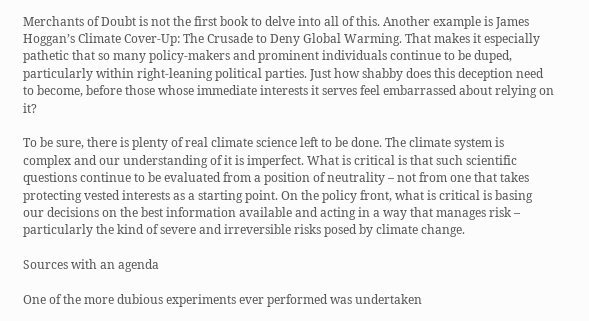Merchants of Doubt is not the first book to delve into all of this. Another example is James Hoggan’s Climate Cover-Up: The Crusade to Deny Global Warming. That makes it especially pathetic that so many policy-makers and prominent individuals continue to be duped, particularly within right-leaning political parties. Just how shabby does this deception need to become, before those whose immediate interests it serves feel embarrassed about relying on it?

To be sure, there is plenty of real climate science left to be done. The climate system is complex and our understanding of it is imperfect. What is critical is that such scientific questions continue to be evaluated from a position of neutrality – not from one that takes protecting vested interests as a starting point. On the policy front, what is critical is basing our decisions on the best information available and acting in a way that manages risk – particularly the kind of severe and irreversible risks posed by climate change.

Sources with an agenda

One of the more dubious experiments ever performed was undertaken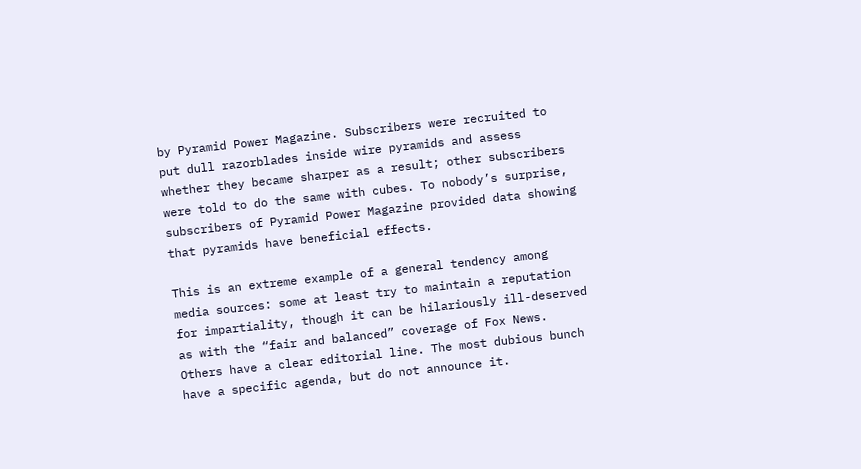by Pyramid Power Magazine. Subscribers were recruited to put dull razorblades inside wire pyramids and assess whether they became sharper as a result; other subscribers were told to do the same with cubes. To nobody’s surprise, subscribers of Pyramid Power Magazine provided data showing that pyramids have beneficial effects.

This is an extreme example of a general tendency among media sources: some at least try to maintain a reputation for impartiality, though it can be hilariously ill-deserved as with the “fair and balanced” coverage of Fox News. Others have a clear editorial line. The most dubious bunch have a specific agenda, but do not announce it.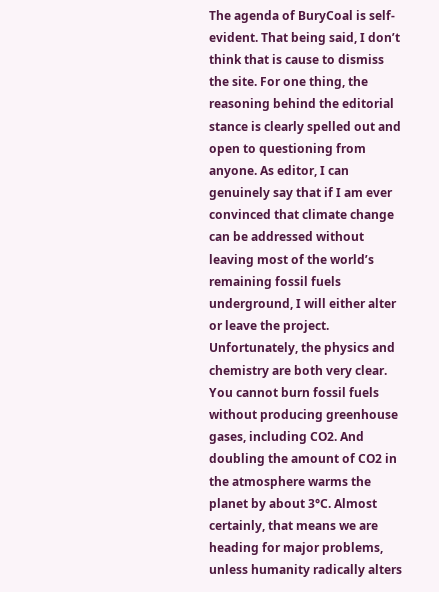The agenda of BuryCoal is self-evident. That being said, I don’t think that is cause to dismiss the site. For one thing, the reasoning behind the editorial stance is clearly spelled out and open to questioning from anyone. As editor, I can genuinely say that if I am ever convinced that climate change can be addressed without leaving most of the world’s remaining fossil fuels underground, I will either alter or leave the project. Unfortunately, the physics and chemistry are both very clear. You cannot burn fossil fuels without producing greenhouse gases, including CO2. And doubling the amount of CO2 in the atmosphere warms the planet by about 3°C. Almost certainly, that means we are heading for major problems, unless humanity radically alters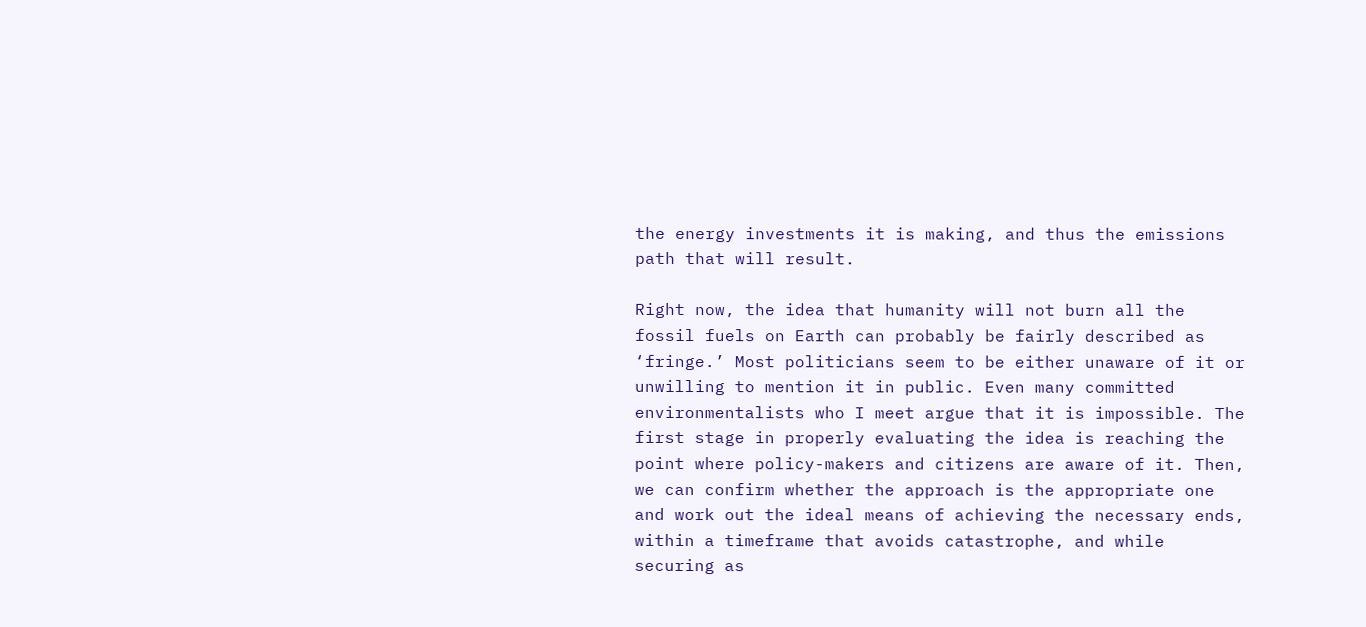the energy investments it is making, and thus the emissions path that will result.

Right now, the idea that humanity will not burn all the fossil fuels on Earth can probably be fairly described as ‘fringe.’ Most politicians seem to be either unaware of it or unwilling to mention it in public. Even many committed environmentalists who I meet argue that it is impossible. The first stage in properly evaluating the idea is reaching the point where policy-makers and citizens are aware of it. Then, we can confirm whether the approach is the appropriate one and work out the ideal means of achieving the necessary ends, within a timeframe that avoids catastrophe, and while securing as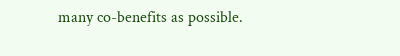many co-benefits as possible.